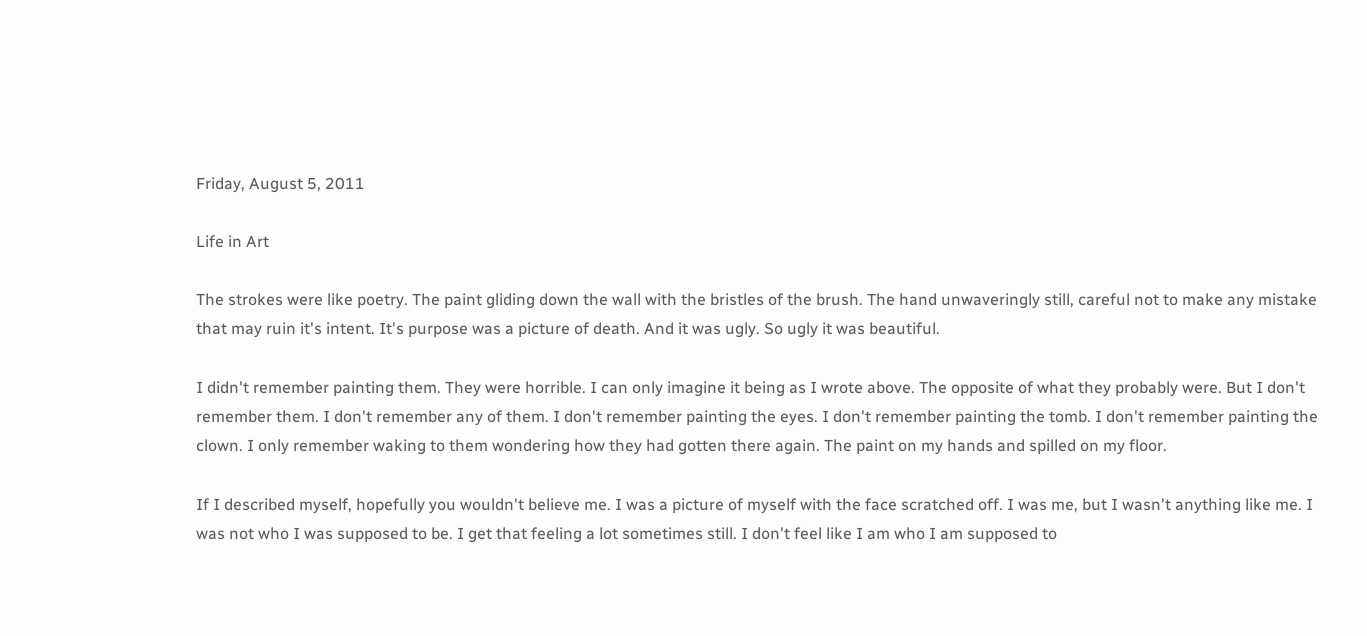Friday, August 5, 2011

Life in Art

The strokes were like poetry. The paint gliding down the wall with the bristles of the brush. The hand unwaveringly still, careful not to make any mistake that may ruin it's intent. It's purpose was a picture of death. And it was ugly. So ugly it was beautiful.

I didn't remember painting them. They were horrible. I can only imagine it being as I wrote above. The opposite of what they probably were. But I don't remember them. I don't remember any of them. I don't remember painting the eyes. I don't remember painting the tomb. I don't remember painting the clown. I only remember waking to them wondering how they had gotten there again. The paint on my hands and spilled on my floor.

If I described myself, hopefully you wouldn't believe me. I was a picture of myself with the face scratched off. I was me, but I wasn't anything like me. I was not who I was supposed to be. I get that feeling a lot sometimes still. I don't feel like I am who I am supposed to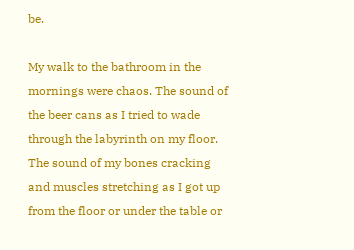be.

My walk to the bathroom in the mornings were chaos. The sound of the beer cans as I tried to wade through the labyrinth on my floor. The sound of my bones cracking and muscles stretching as I got up from the floor or under the table or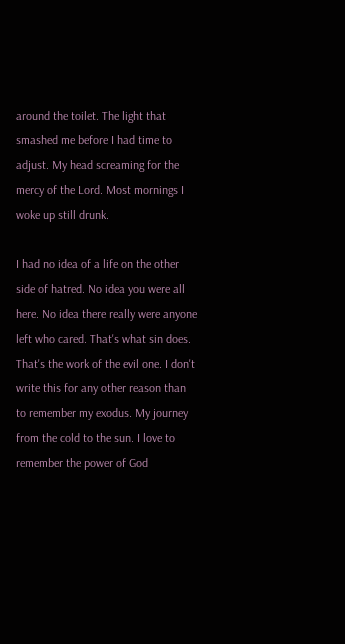around the toilet. The light that smashed me before I had time to adjust. My head screaming for the mercy of the Lord. Most mornings I woke up still drunk.

I had no idea of a life on the other side of hatred. No idea you were all here. No idea there really were anyone left who cared. That's what sin does. That's the work of the evil one. I don't write this for any other reason than to remember my exodus. My journey from the cold to the sun. I love to remember the power of God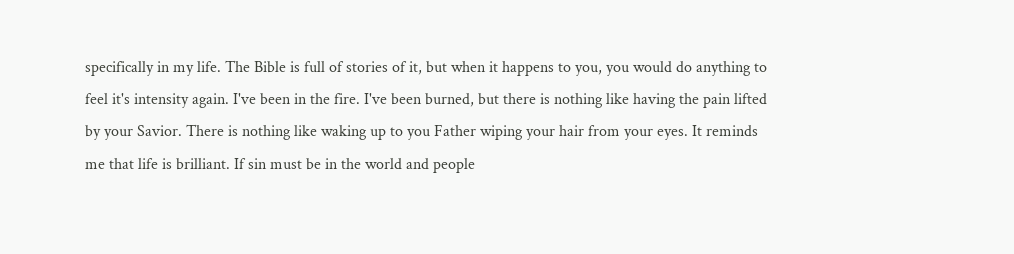specifically in my life. The Bible is full of stories of it, but when it happens to you, you would do anything to feel it's intensity again. I've been in the fire. I've been burned, but there is nothing like having the pain lifted by your Savior. There is nothing like waking up to you Father wiping your hair from your eyes. It reminds me that life is brilliant. If sin must be in the world and people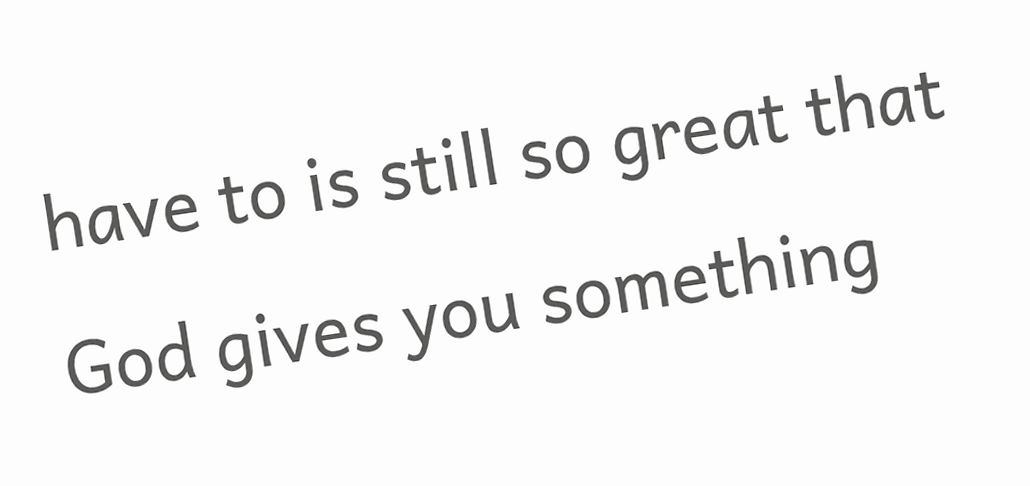have to is still so great that God gives you something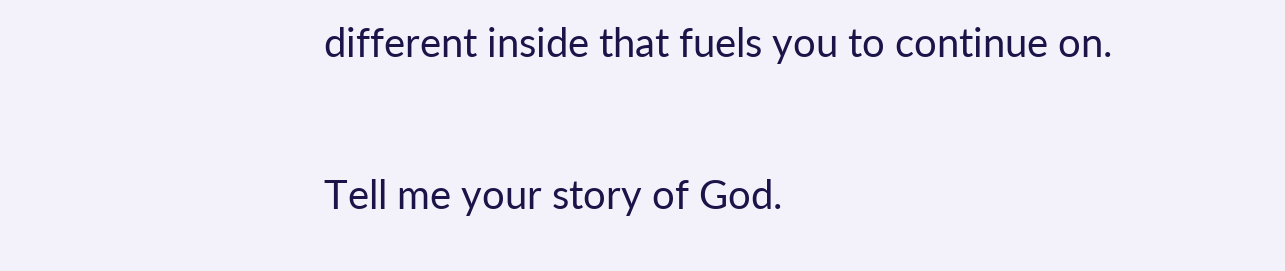different inside that fuels you to continue on.

Tell me your story of God.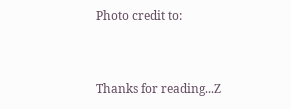Photo credit to:


Thanks for reading...Z